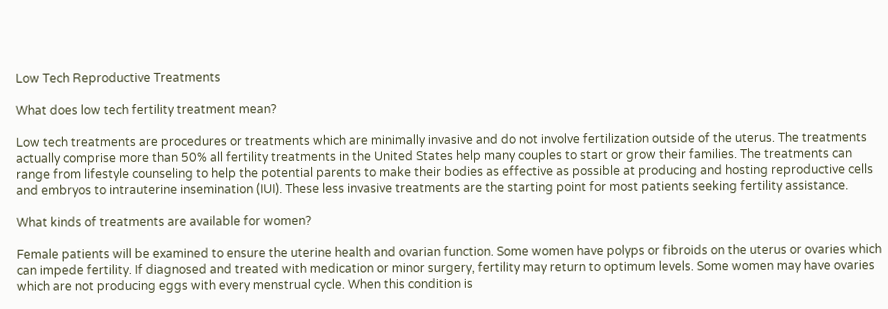Low Tech Reproductive Treatments

What does low tech fertility treatment mean?

Low tech treatments are procedures or treatments which are minimally invasive and do not involve fertilization outside of the uterus. The treatments actually comprise more than 50% all fertility treatments in the United States help many couples to start or grow their families. The treatments can range from lifestyle counseling to help the potential parents to make their bodies as effective as possible at producing and hosting reproductive cells and embryos to intrauterine insemination (IUI). These less invasive treatments are the starting point for most patients seeking fertility assistance.

What kinds of treatments are available for women?

Female patients will be examined to ensure the uterine health and ovarian function. Some women have polyps or fibroids on the uterus or ovaries which can impede fertility. If diagnosed and treated with medication or minor surgery, fertility may return to optimum levels. Some women may have ovaries which are not producing eggs with every menstrual cycle. When this condition is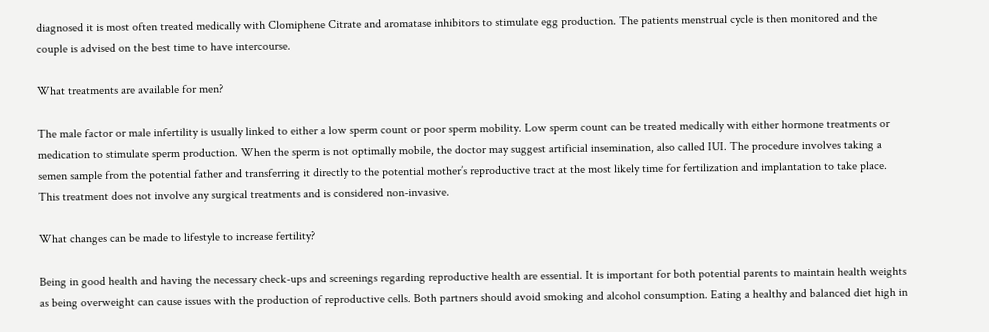diagnosed it is most often treated medically with Clomiphene Citrate and aromatase inhibitors to stimulate egg production. The patients menstrual cycle is then monitored and the couple is advised on the best time to have intercourse.

What treatments are available for men?

The male factor or male infertility is usually linked to either a low sperm count or poor sperm mobility. Low sperm count can be treated medically with either hormone treatments or medication to stimulate sperm production. When the sperm is not optimally mobile, the doctor may suggest artificial insemination, also called IUI. The procedure involves taking a semen sample from the potential father and transferring it directly to the potential mother’s reproductive tract at the most likely time for fertilization and implantation to take place. This treatment does not involve any surgical treatments and is considered non-invasive.

What changes can be made to lifestyle to increase fertility?

Being in good health and having the necessary check-ups and screenings regarding reproductive health are essential. It is important for both potential parents to maintain health weights as being overweight can cause issues with the production of reproductive cells. Both partners should avoid smoking and alcohol consumption. Eating a healthy and balanced diet high in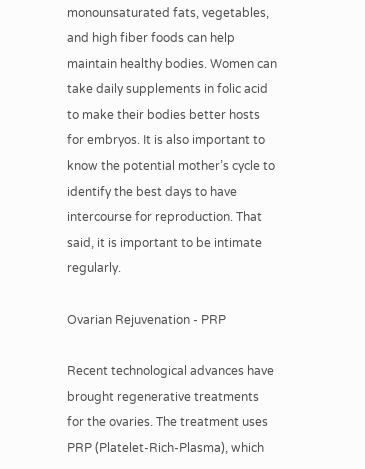monounsaturated fats, vegetables, and high fiber foods can help maintain healthy bodies. Women can take daily supplements in folic acid to make their bodies better hosts for embryos. It is also important to know the potential mother’s cycle to identify the best days to have intercourse for reproduction. That said, it is important to be intimate regularly.

Ovarian Rejuvenation - PRP

Recent technological advances have brought regenerative treatments for the ovaries. The treatment uses PRP (Platelet-Rich-Plasma), which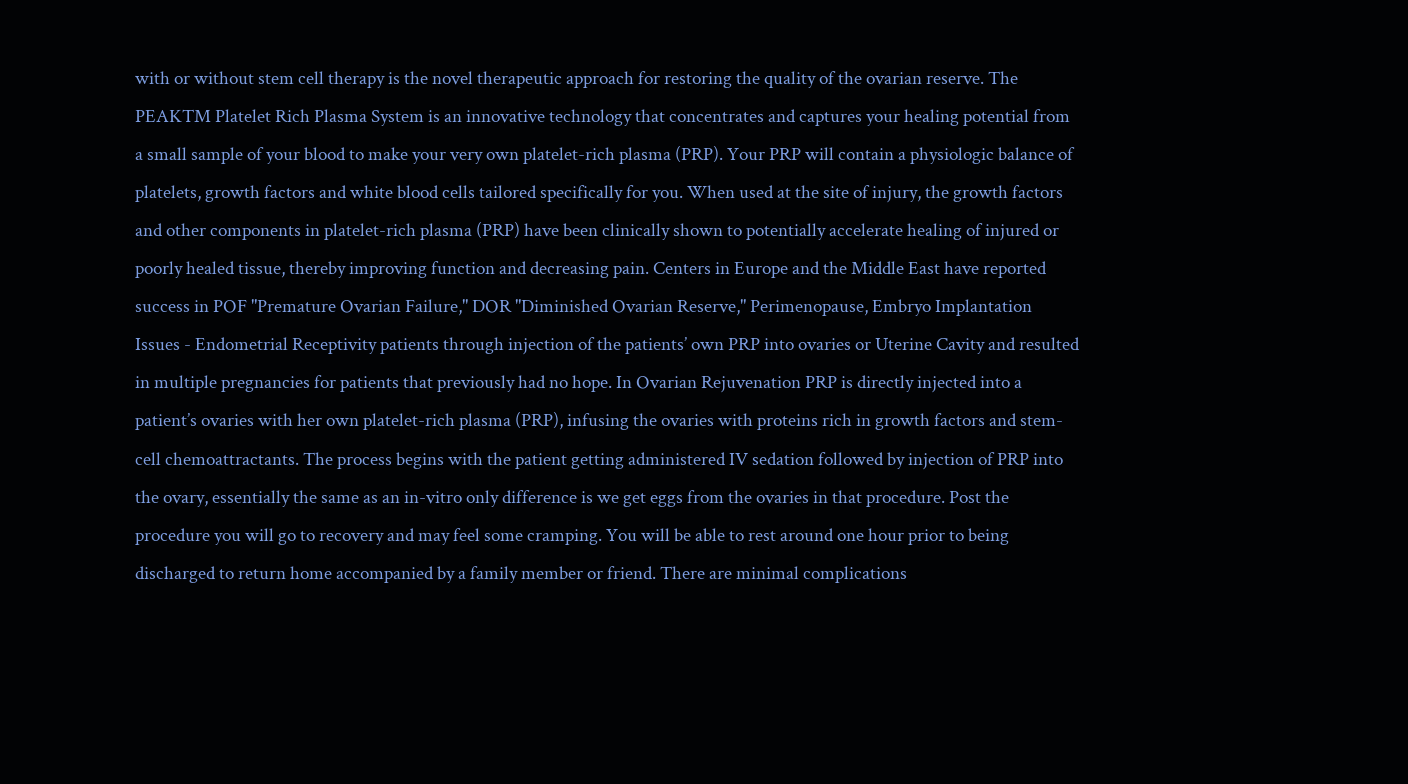with or without stem cell therapy is the novel therapeutic approach for restoring the quality of the ovarian reserve. The PEAKTM Platelet Rich Plasma System is an innovative technology that concentrates and captures your healing potential from a small sample of your blood to make your very own platelet-rich plasma (PRP). Your PRP will contain a physiologic balance of platelets, growth factors and white blood cells tailored specifically for you. When used at the site of injury, the growth factors and other components in platelet-rich plasma (PRP) have been clinically shown to potentially accelerate healing of injured or poorly healed tissue, thereby improving function and decreasing pain. Centers in Europe and the Middle East have reported success in POF "Premature Ovarian Failure," DOR "Diminished Ovarian Reserve," Perimenopause, Embryo Implantation Issues - Endometrial Receptivity patients through injection of the patients’ own PRP into ovaries or Uterine Cavity and resulted in multiple pregnancies for patients that previously had no hope. In Ovarian Rejuvenation PRP is directly injected into a patient’s ovaries with her own platelet-rich plasma (PRP), infusing the ovaries with proteins rich in growth factors and stem-cell chemoattractants. The process begins with the patient getting administered IV sedation followed by injection of PRP into the ovary, essentially the same as an in-vitro only difference is we get eggs from the ovaries in that procedure. Post the procedure you will go to recovery and may feel some cramping. You will be able to rest around one hour prior to being discharged to return home accompanied by a family member or friend. There are minimal complications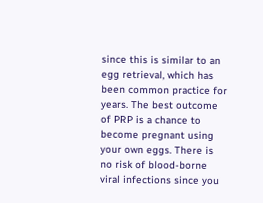since this is similar to an egg retrieval, which has been common practice for years. The best outcome of PRP is a chance to become pregnant using your own eggs. There is no risk of blood-borne viral infections since you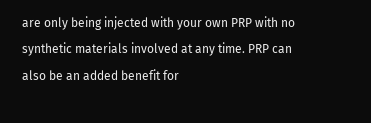are only being injected with your own PRP with no synthetic materials involved at any time. PRP can also be an added benefit for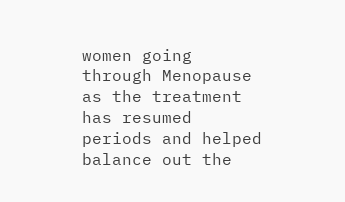women going through Menopause as the treatment has resumed periods and helped balance out the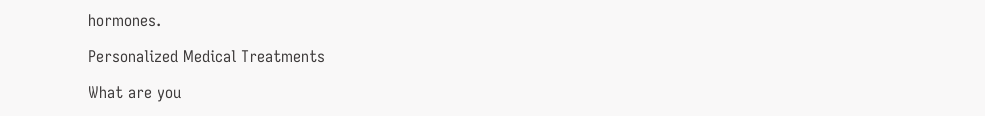hormones.

Personalized Medical Treatments

What are you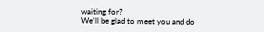waiting for?
We'll be glad to meet you and do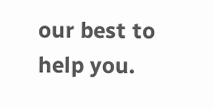our best to help you.